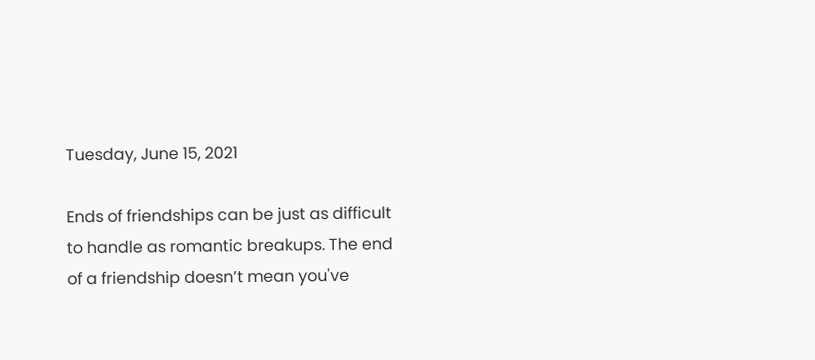Tuesday, June 15, 2021

Ends of friendships can be just as difficult to handle as romantic breakups. The end of a friendship doesn’t mean you've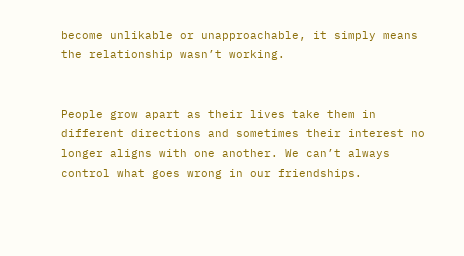become unlikable or unapproachable, it simply means the relationship wasn’t working.


People grow apart as their lives take them in different directions and sometimes their interest no longer aligns with one another. We can’t always control what goes wrong in our friendships.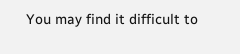You may find it difficult to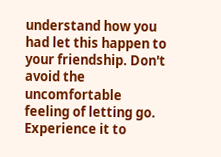understand how you had let this happen to your friendship. Don't avoid the uncomfortable feeling of letting go. Experience it to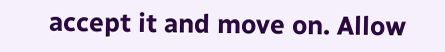accept it and move on. Allow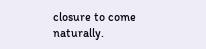closure to come naturally.